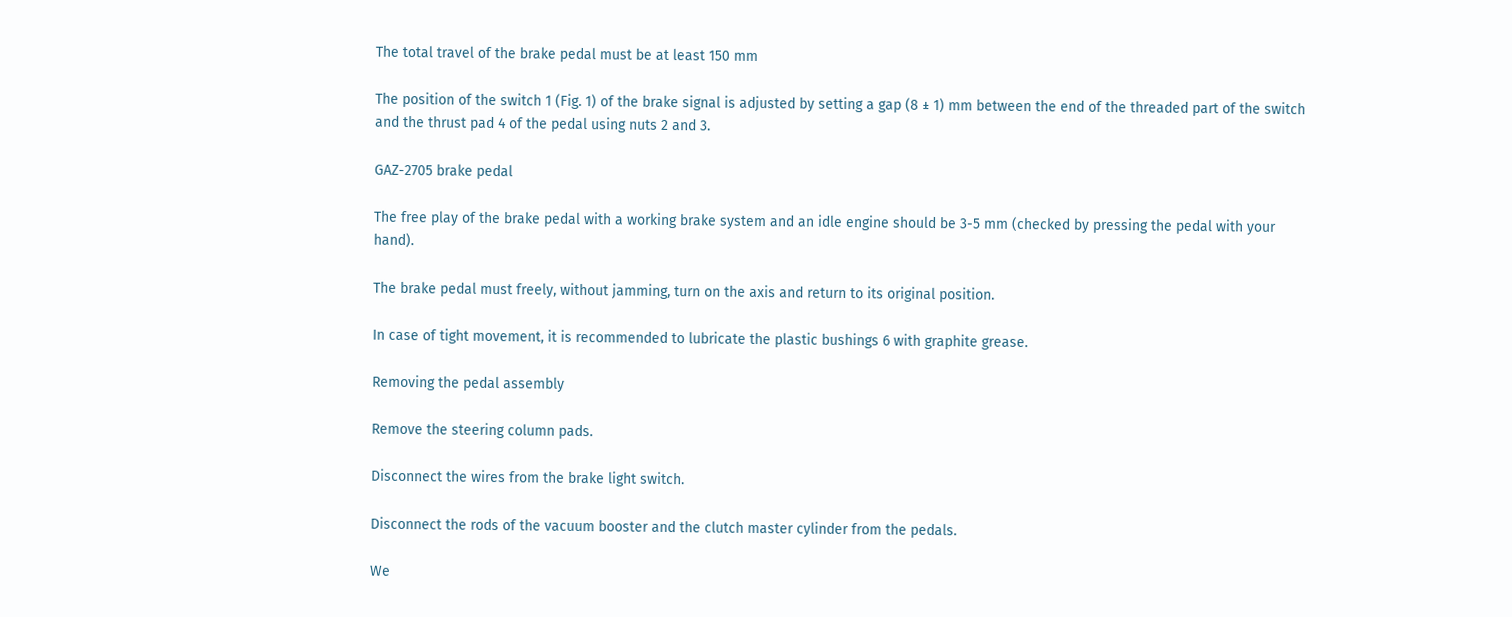The total travel of the brake pedal must be at least 150 mm

The position of the switch 1 (Fig. 1) of the brake signal is adjusted by setting a gap (8 ± 1) mm between the end of the threaded part of the switch and the thrust pad 4 of the pedal using nuts 2 and 3.

GAZ-2705 brake pedal

The free play of the brake pedal with a working brake system and an idle engine should be 3-5 mm (checked by pressing the pedal with your hand).

The brake pedal must freely, without jamming, turn on the axis and return to its original position.

In case of tight movement, it is recommended to lubricate the plastic bushings 6 with graphite grease.

Removing the pedal assembly

Remove the steering column pads.

Disconnect the wires from the brake light switch.

Disconnect the rods of the vacuum booster and the clutch master cylinder from the pedals.

We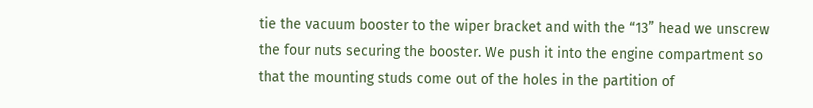tie the vacuum booster to the wiper bracket and with the “13” head we unscrew the four nuts securing the booster. We push it into the engine compartment so that the mounting studs come out of the holes in the partition of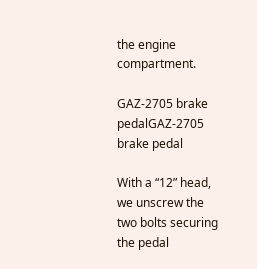the engine compartment.

GAZ-2705 brake pedalGAZ-2705 brake pedal

With a “12” head, we unscrew the two bolts securing the pedal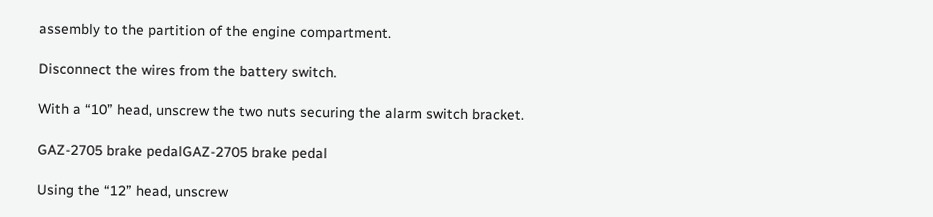assembly to the partition of the engine compartment.

Disconnect the wires from the battery switch.

With a “10” head, unscrew the two nuts securing the alarm switch bracket.

GAZ-2705 brake pedalGAZ-2705 brake pedal

Using the “12” head, unscrew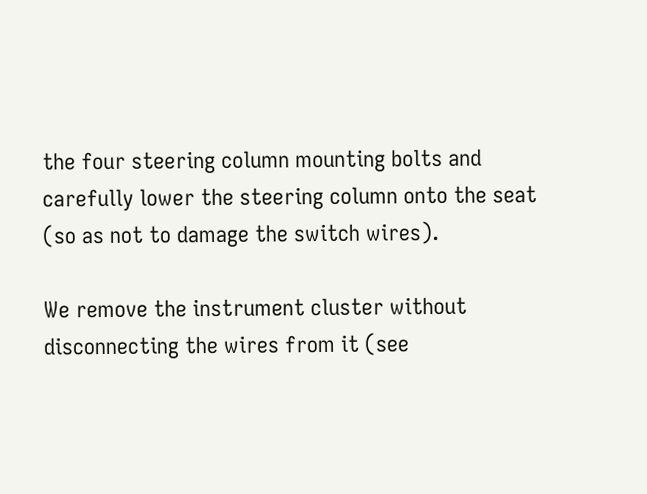the four steering column mounting bolts and carefully lower the steering column onto the seat (so as not to damage the switch wires).

We remove the instrument cluster without disconnecting the wires from it (see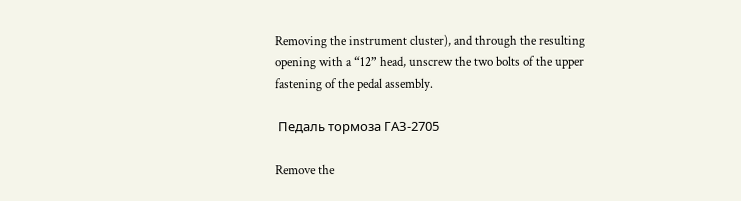Removing the instrument cluster), and through the resulting opening with a “12” head, unscrew the two bolts of the upper fastening of the pedal assembly.

 Педаль тормоза ГАЗ-2705

Remove the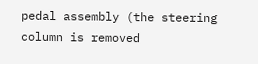pedal assembly (the steering column is removed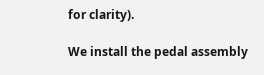for clarity).

We install the pedal assembly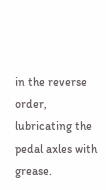in the reverse order, lubricating the pedal axles with grease.